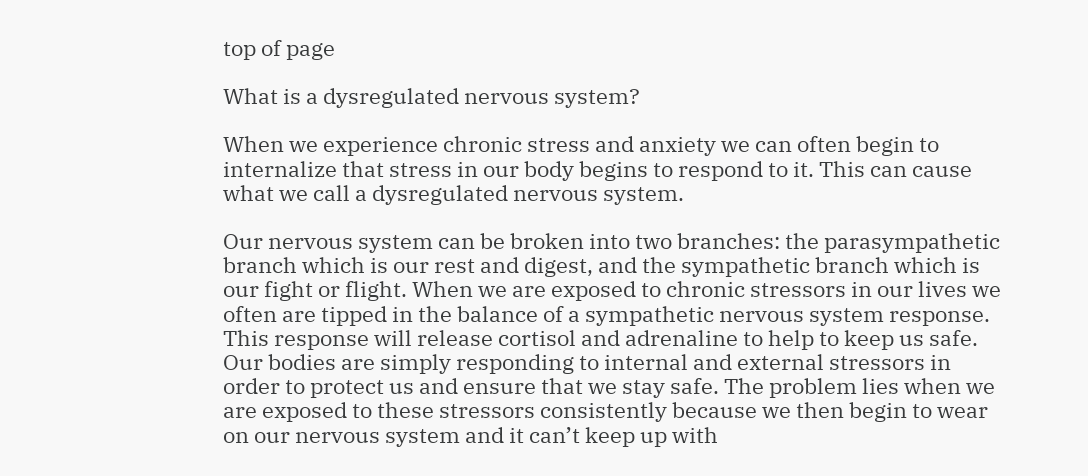top of page

What is a dysregulated nervous system?

When we experience chronic stress and anxiety we can often begin to internalize that stress in our body begins to respond to it. This can cause what we call a dysregulated nervous system.

Our nervous system can be broken into two branches: the parasympathetic branch which is our rest and digest, and the sympathetic branch which is our fight or flight. When we are exposed to chronic stressors in our lives we often are tipped in the balance of a sympathetic nervous system response. This response will release cortisol and adrenaline to help to keep us safe. Our bodies are simply responding to internal and external stressors in order to protect us and ensure that we stay safe. The problem lies when we are exposed to these stressors consistently because we then begin to wear on our nervous system and it can’t keep up with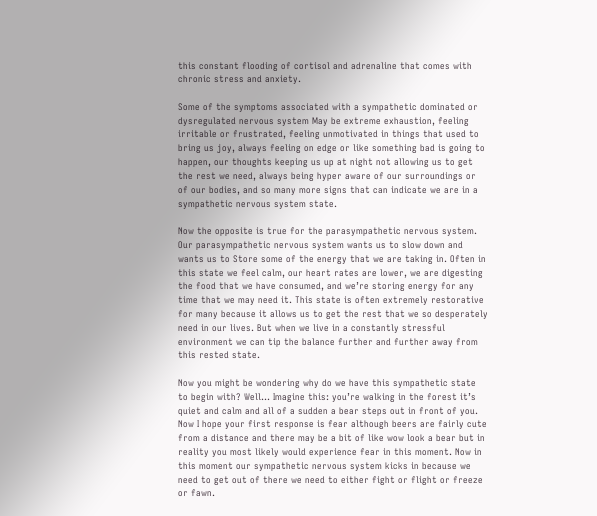this constant flooding of cortisol and adrenaline that comes with chronic stress and anxiety.

Some of the symptoms associated with a sympathetic dominated or dysregulated nervous system May be extreme exhaustion, feeling irritable or frustrated, feeling unmotivated in things that used to bring us joy, always feeling on edge or like something bad is going to happen, our thoughts keeping us up at night not allowing us to get the rest we need, always being hyper aware of our surroundings or of our bodies, and so many more signs that can indicate we are in a sympathetic nervous system state.

Now the opposite is true for the parasympathetic nervous system. Our parasympathetic nervous system wants us to slow down and wants us to Store some of the energy that we are taking in. Often in this state we feel calm, our heart rates are lower, we are digesting the food that we have consumed, and we’re storing energy for any time that we may need it. This state is often extremely restorative for many because it allows us to get the rest that we so desperately need in our lives. But when we live in a constantly stressful environment we can tip the balance further and further away from this rested state.

Now you might be wondering why do we have this sympathetic state to begin with? Well... Imagine this: you’re walking in the forest it’s quiet and calm and all of a sudden a bear steps out in front of you. Now I hope your first response is fear although beers are fairly cute from a distance and there may be a bit of like wow look a bear but in reality you most likely would experience fear in this moment. Now in this moment our sympathetic nervous system kicks in because we need to get out of there we need to either fight or flight or freeze or fawn.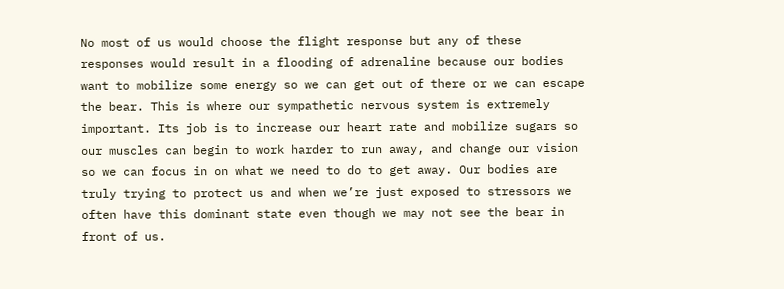No most of us would choose the flight response but any of these responses would result in a flooding of adrenaline because our bodies want to mobilize some energy so we can get out of there or we can escape the bear. This is where our sympathetic nervous system is extremely important. Its job is to increase our heart rate and mobilize sugars so our muscles can begin to work harder to run away, and change our vision so we can focus in on what we need to do to get away. Our bodies are truly trying to protect us and when we’re just exposed to stressors we often have this dominant state even though we may not see the bear in front of us.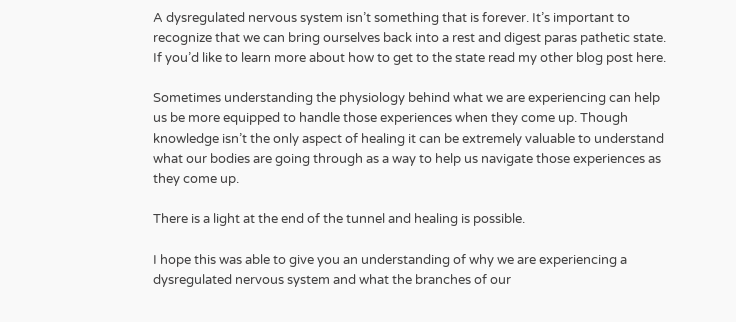A dysregulated nervous system isn’t something that is forever. It’s important to recognize that we can bring ourselves back into a rest and digest paras pathetic state. If you’d like to learn more about how to get to the state read my other blog post here.

Sometimes understanding the physiology behind what we are experiencing can help us be more equipped to handle those experiences when they come up. Though knowledge isn’t the only aspect of healing it can be extremely valuable to understand what our bodies are going through as a way to help us navigate those experiences as they come up.

There is a light at the end of the tunnel and healing is possible.

I hope this was able to give you an understanding of why we are experiencing a dysregulated nervous system and what the branches of our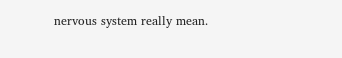nervous system really mean.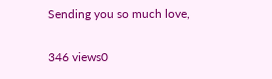Sending you so much love,


346 views0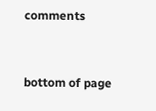comments


bottom of page